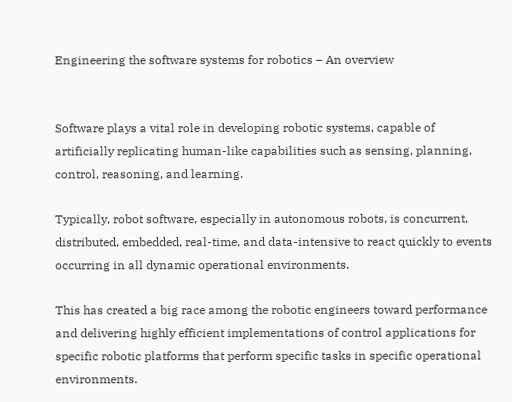Engineering the software systems for robotics – An overview


Software plays a vital role in developing robotic systems, capable of artificially replicating human-like capabilities such as sensing, planning, control, reasoning, and learning.

Typically, robot software, especially in autonomous robots, is concurrent, distributed, embedded, real-time, and data-intensive to react quickly to events occurring in all dynamic operational environments.

This has created a big race among the robotic engineers toward performance and delivering highly efficient implementations of control applications for specific robotic platforms that perform specific tasks in specific operational environments.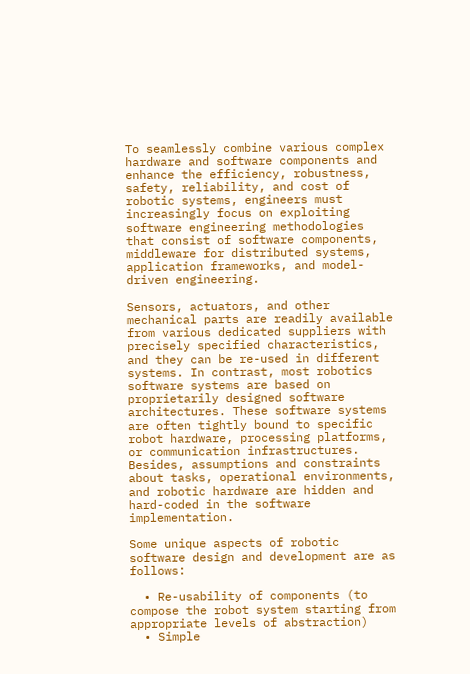To seamlessly combine various complex hardware and software components and enhance the efficiency, robustness, safety, reliability, and cost of robotic systems, engineers must increasingly focus on exploiting software engineering methodologies that consist of software components, middleware for distributed systems, application frameworks, and model-driven engineering.

Sensors, actuators, and other mechanical parts are readily available from various dedicated suppliers with precisely specified characteristics, and they can be re-used in different systems. In contrast, most robotics software systems are based on proprietarily designed software architectures. These software systems are often tightly bound to specific robot hardware, processing platforms, or communication infrastructures. Besides, assumptions and constraints about tasks, operational environments, and robotic hardware are hidden and hard-coded in the software implementation.

Some unique aspects of robotic software design and development are as follows:

  • Re-usability of components (to compose the robot system starting from appropriate levels of abstraction)
  • Simple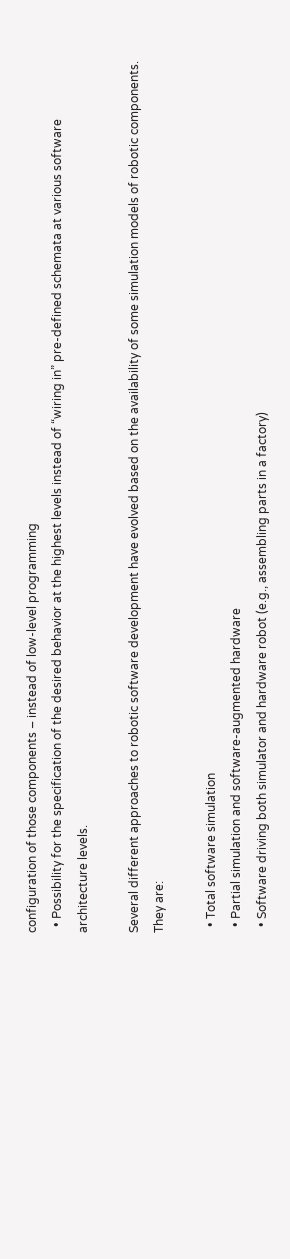configuration of those components – instead of low-level programming
  • Possibility for the specification of the desired behavior at the highest levels instead of “wiring in” pre-defined schemata at various software architecture levels.

Several different approaches to robotic software development have evolved based on the availability of some simulation models of robotic components. They are:

  • Total software simulation
  • Partial simulation and software-augmented hardware
  • Software driving both simulator and hardware robot (e.g., assembling parts in a factory)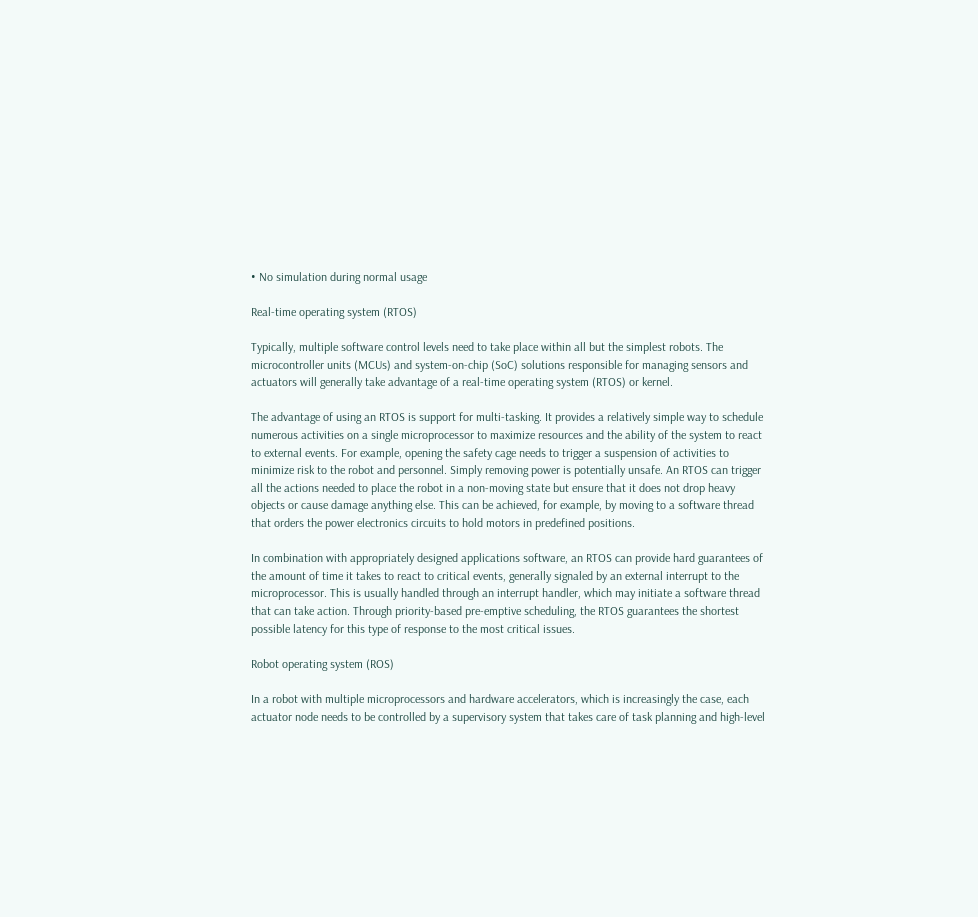• No simulation during normal usage

Real-time operating system (RTOS)

Typically, multiple software control levels need to take place within all but the simplest robots. The microcontroller units (MCUs) and system-on-chip (SoC) solutions responsible for managing sensors and actuators will generally take advantage of a real-time operating system (RTOS) or kernel.

The advantage of using an RTOS is support for multi-tasking. It provides a relatively simple way to schedule numerous activities on a single microprocessor to maximize resources and the ability of the system to react to external events. For example, opening the safety cage needs to trigger a suspension of activities to minimize risk to the robot and personnel. Simply removing power is potentially unsafe. An RTOS can trigger all the actions needed to place the robot in a non-moving state but ensure that it does not drop heavy objects or cause damage anything else. This can be achieved, for example, by moving to a software thread that orders the power electronics circuits to hold motors in predefined positions.

In combination with appropriately designed applications software, an RTOS can provide hard guarantees of the amount of time it takes to react to critical events, generally signaled by an external interrupt to the microprocessor. This is usually handled through an interrupt handler, which may initiate a software thread that can take action. Through priority-based pre-emptive scheduling, the RTOS guarantees the shortest possible latency for this type of response to the most critical issues.

Robot operating system (ROS)

In a robot with multiple microprocessors and hardware accelerators, which is increasingly the case, each actuator node needs to be controlled by a supervisory system that takes care of task planning and high-level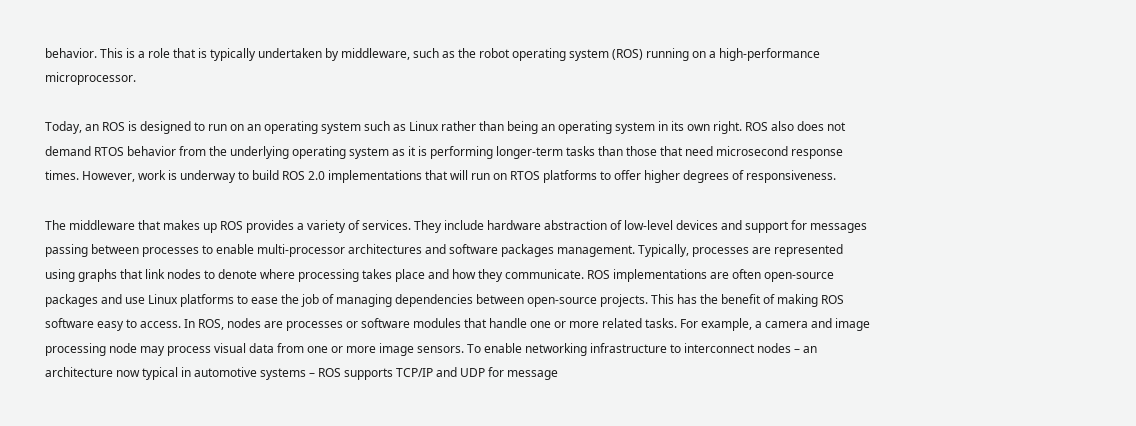behavior. This is a role that is typically undertaken by middleware, such as the robot operating system (ROS) running on a high-performance microprocessor.

Today, an ROS is designed to run on an operating system such as Linux rather than being an operating system in its own right. ROS also does not demand RTOS behavior from the underlying operating system as it is performing longer-term tasks than those that need microsecond response times. However, work is underway to build ROS 2.0 implementations that will run on RTOS platforms to offer higher degrees of responsiveness.

The middleware that makes up ROS provides a variety of services. They include hardware abstraction of low-level devices and support for messages passing between processes to enable multi-processor architectures and software packages management. Typically, processes are represented using graphs that link nodes to denote where processing takes place and how they communicate. ROS implementations are often open-source packages and use Linux platforms to ease the job of managing dependencies between open-source projects. This has the benefit of making ROS software easy to access. In ROS, nodes are processes or software modules that handle one or more related tasks. For example, a camera and image processing node may process visual data from one or more image sensors. To enable networking infrastructure to interconnect nodes – an architecture now typical in automotive systems – ROS supports TCP/IP and UDP for message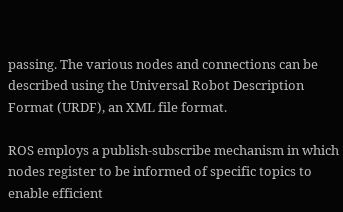passing. The various nodes and connections can be described using the Universal Robot Description Format (URDF), an XML file format.

ROS employs a publish-subscribe mechanism in which nodes register to be informed of specific topics to enable efficient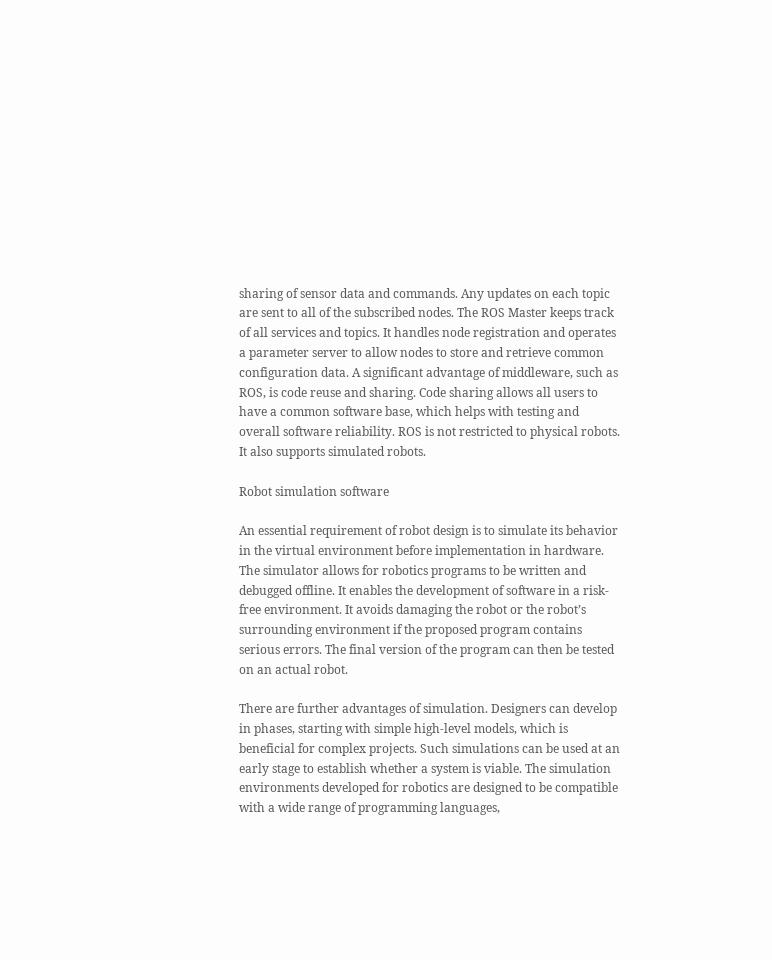sharing of sensor data and commands. Any updates on each topic are sent to all of the subscribed nodes. The ROS Master keeps track of all services and topics. It handles node registration and operates a parameter server to allow nodes to store and retrieve common configuration data. A significant advantage of middleware, such as ROS, is code reuse and sharing. Code sharing allows all users to have a common software base, which helps with testing and overall software reliability. ROS is not restricted to physical robots. It also supports simulated robots.

Robot simulation software

An essential requirement of robot design is to simulate its behavior in the virtual environment before implementation in hardware. The simulator allows for robotics programs to be written and debugged offline. It enables the development of software in a risk-free environment. It avoids damaging the robot or the robot’s surrounding environment if the proposed program contains serious errors. The final version of the program can then be tested on an actual robot.

There are further advantages of simulation. Designers can develop in phases, starting with simple high-level models, which is beneficial for complex projects. Such simulations can be used at an early stage to establish whether a system is viable. The simulation environments developed for robotics are designed to be compatible with a wide range of programming languages,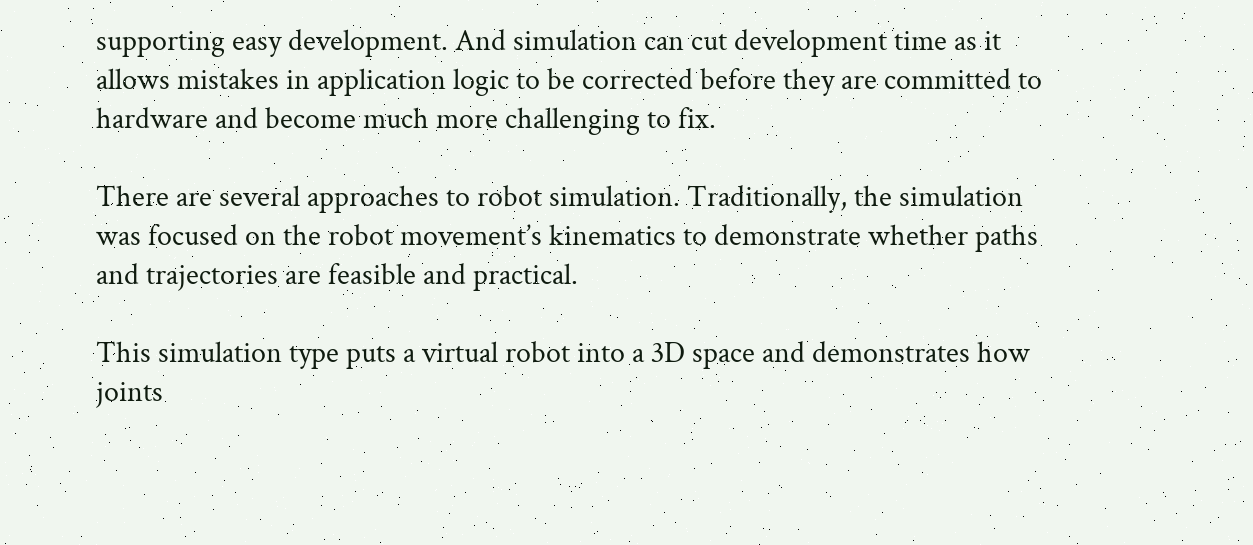supporting easy development. And simulation can cut development time as it allows mistakes in application logic to be corrected before they are committed to hardware and become much more challenging to fix.

There are several approaches to robot simulation. Traditionally, the simulation was focused on the robot movement’s kinematics to demonstrate whether paths and trajectories are feasible and practical.

This simulation type puts a virtual robot into a 3D space and demonstrates how joints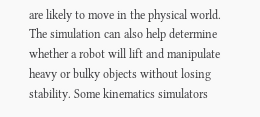are likely to move in the physical world. The simulation can also help determine whether a robot will lift and manipulate heavy or bulky objects without losing stability. Some kinematics simulators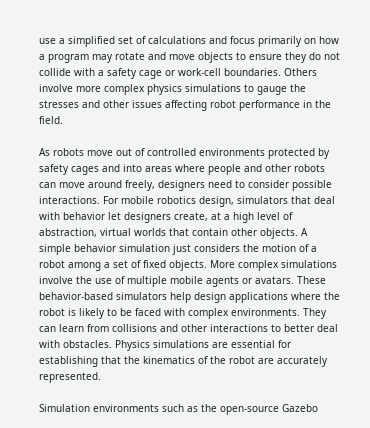use a simplified set of calculations and focus primarily on how a program may rotate and move objects to ensure they do not collide with a safety cage or work-cell boundaries. Others involve more complex physics simulations to gauge the stresses and other issues affecting robot performance in the field.

As robots move out of controlled environments protected by safety cages and into areas where people and other robots can move around freely, designers need to consider possible interactions. For mobile robotics design, simulators that deal with behavior let designers create, at a high level of abstraction, virtual worlds that contain other objects. A simple behavior simulation just considers the motion of a robot among a set of fixed objects. More complex simulations involve the use of multiple mobile agents or avatars. These behavior-based simulators help design applications where the robot is likely to be faced with complex environments. They can learn from collisions and other interactions to better deal with obstacles. Physics simulations are essential for establishing that the kinematics of the robot are accurately represented.

Simulation environments such as the open-source Gazebo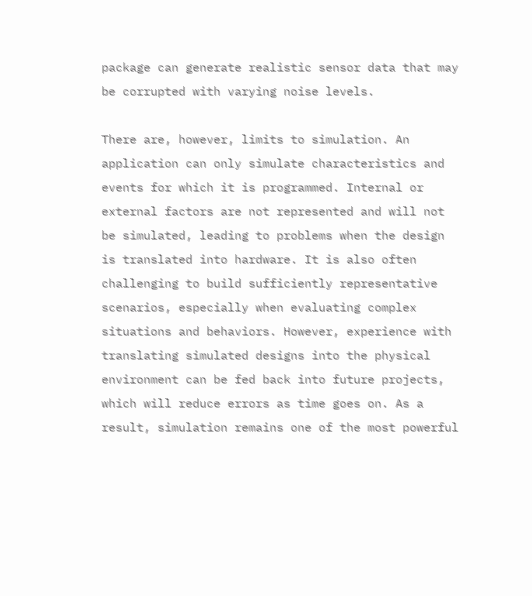package can generate realistic sensor data that may be corrupted with varying noise levels.

There are, however, limits to simulation. An application can only simulate characteristics and events for which it is programmed. Internal or external factors are not represented and will not be simulated, leading to problems when the design is translated into hardware. It is also often challenging to build sufficiently representative scenarios, especially when evaluating complex situations and behaviors. However, experience with translating simulated designs into the physical environment can be fed back into future projects, which will reduce errors as time goes on. As a result, simulation remains one of the most powerful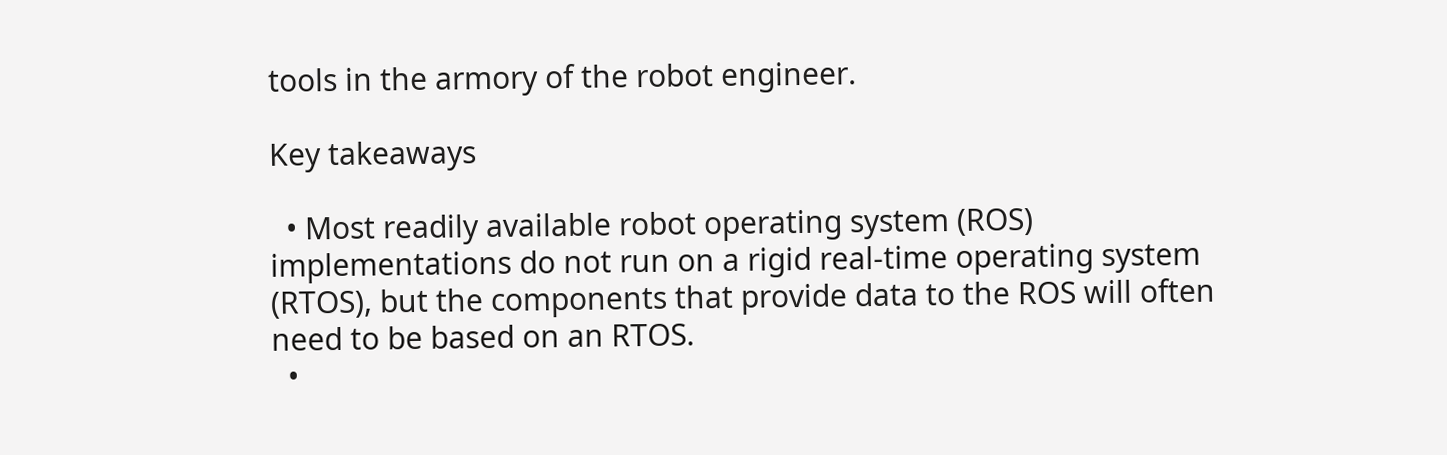tools in the armory of the robot engineer.

Key takeaways

  • Most readily available robot operating system (ROS) implementations do not run on a rigid real-time operating system (RTOS), but the components that provide data to the ROS will often need to be based on an RTOS.
  •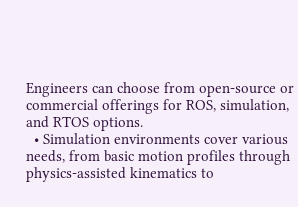Engineers can choose from open-source or commercial offerings for ROS, simulation, and RTOS options.
  • Simulation environments cover various needs, from basic motion profiles through physics-assisted kinematics to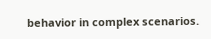behavior in complex scenarios.